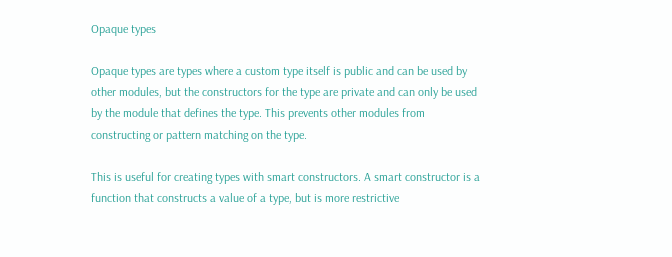Opaque types

Opaque types are types where a custom type itself is public and can be used by other modules, but the constructors for the type are private and can only be used by the module that defines the type. This prevents other modules from constructing or pattern matching on the type.

This is useful for creating types with smart constructors. A smart constructor is a function that constructs a value of a type, but is more restrictive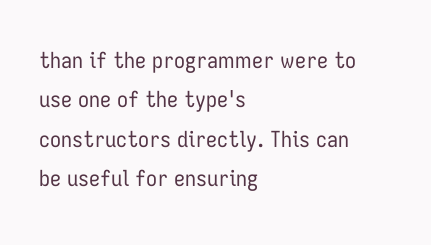than if the programmer were to use one of the type's constructors directly. This can be useful for ensuring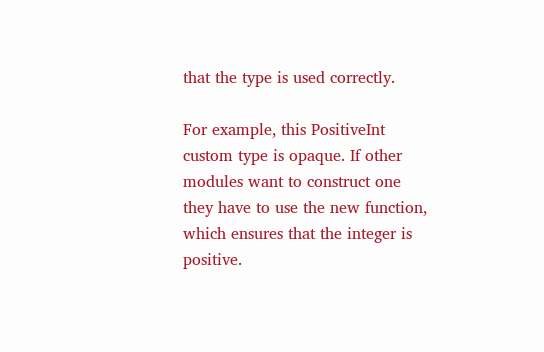that the type is used correctly.

For example, this PositiveInt custom type is opaque. If other modules want to construct one they have to use the new function, which ensures that the integer is positive.